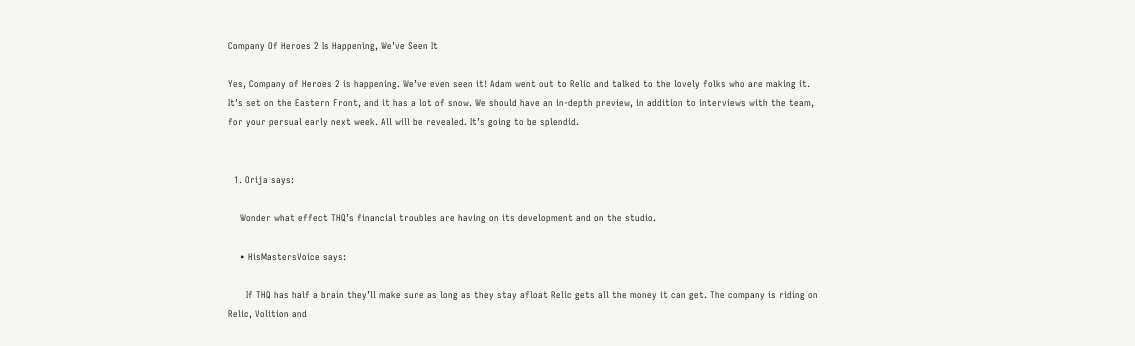Company Of Heroes 2 Is Happening, We’ve Seen It

Yes, Company of Heroes 2 is happening. We’ve even seen it! Adam went out to Relic and talked to the lovely folks who are making it. It’s set on the Eastern Front, and it has a lot of snow. We should have an in-depth preview, in addition to interviews with the team, for your persual early next week. All will be revealed. It’s going to be splendid.


  1. Orija says:

    Wonder what effect THQ’s financial troubles are having on its development and on the studio.

    • HisMastersVoice says:

      If THQ has half a brain they’ll make sure as long as they stay afloat Relic gets all the money it can get. The company is riding on Relic, Volition and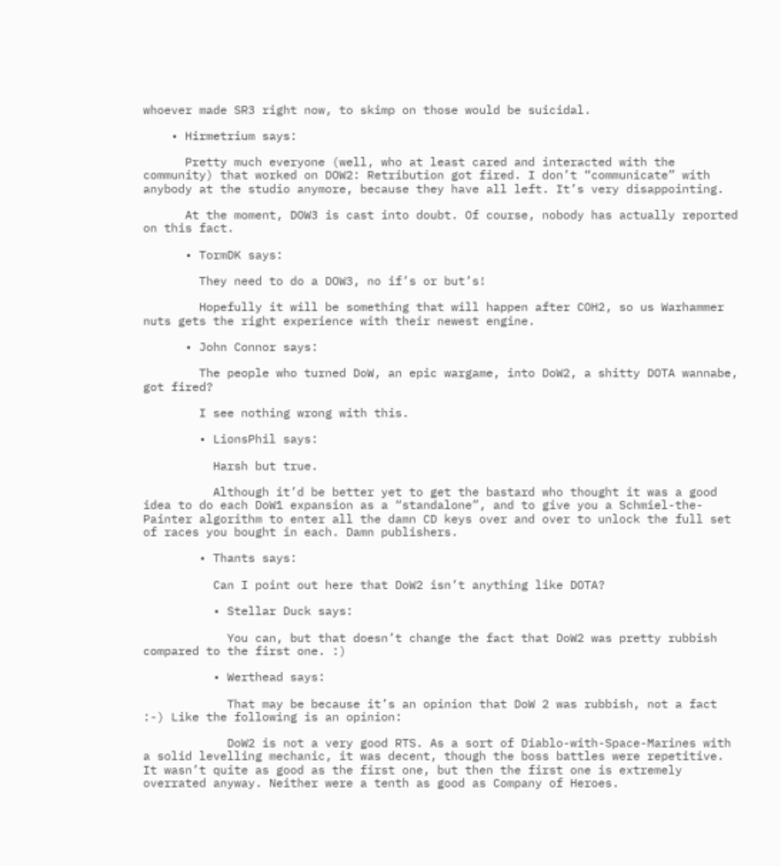whoever made SR3 right now, to skimp on those would be suicidal.

    • Hirmetrium says:

      Pretty much everyone (well, who at least cared and interacted with the community) that worked on DOW2: Retribution got fired. I don’t “communicate” with anybody at the studio anymore, because they have all left. It’s very disappointing.

      At the moment, DOW3 is cast into doubt. Of course, nobody has actually reported on this fact.

      • TormDK says:

        They need to do a DOW3, no if’s or but’s!

        Hopefully it will be something that will happen after COH2, so us Warhammer nuts gets the right experience with their newest engine.

      • John Connor says:

        The people who turned DoW, an epic wargame, into DoW2, a shitty DOTA wannabe, got fired?

        I see nothing wrong with this.

        • LionsPhil says:

          Harsh but true.

          Although it’d be better yet to get the bastard who thought it was a good idea to do each DoW1 expansion as a “standalone”, and to give you a Schmiel-the-Painter algorithm to enter all the damn CD keys over and over to unlock the full set of races you bought in each. Damn publishers.

        • Thants says:

          Can I point out here that DoW2 isn’t anything like DOTA?

          • Stellar Duck says:

            You can, but that doesn’t change the fact that DoW2 was pretty rubbish compared to the first one. :)

          • Werthead says:

            That may be because it’s an opinion that DoW 2 was rubbish, not a fact :-) Like the following is an opinion:

            DoW2 is not a very good RTS. As a sort of Diablo-with-Space-Marines with a solid levelling mechanic, it was decent, though the boss battles were repetitive. It wasn’t quite as good as the first one, but then the first one is extremely overrated anyway. Neither were a tenth as good as Company of Heroes.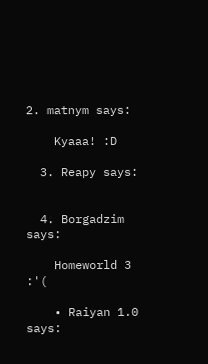2. matnym says:

    Kyaaa! :D

  3. Reapy says:


  4. Borgadzim says:

    Homeworld 3 :'(

    • Raiyan 1.0 says: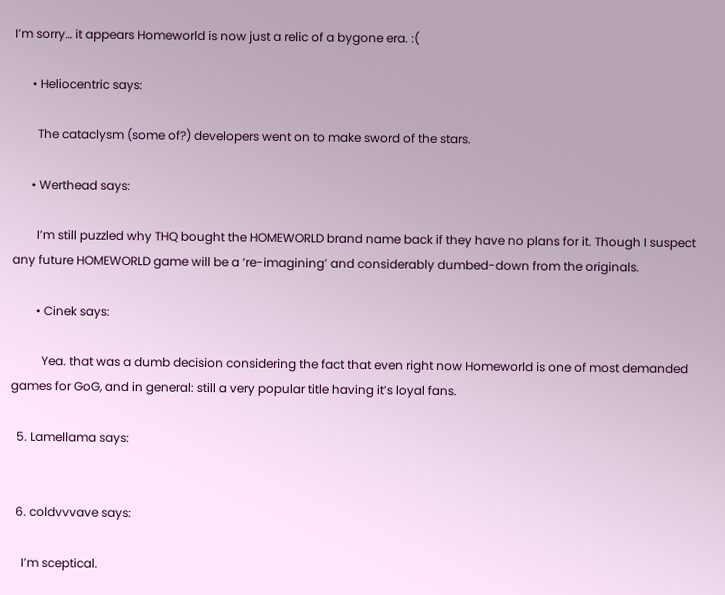I’m sorry… it appears Homeworld is now just a relic of a bygone era. :(

      • Heliocentric says:

        The cataclysm (some of?) developers went on to make sword of the stars.

      • Werthead says:

        I’m still puzzled why THQ bought the HOMEWORLD brand name back if they have no plans for it. Though I suspect any future HOMEWORLD game will be a ‘re-imagining’ and considerably dumbed-down from the originals.

        • Cinek says:

          Yea. that was a dumb decision considering the fact that even right now Homeworld is one of most demanded games for GoG, and in general: still a very popular title having it’s loyal fans.

  5. Lamellama says:


  6. coldvvvave says:

    I’m sceptical.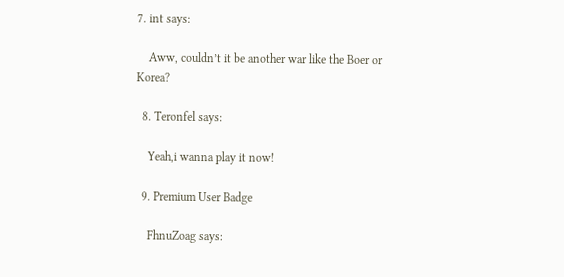7. int says:

    Aww, couldn’t it be another war like the Boer or Korea?

  8. Teronfel says:

    Yeah,i wanna play it now!

  9. Premium User Badge

    FhnuZoag says: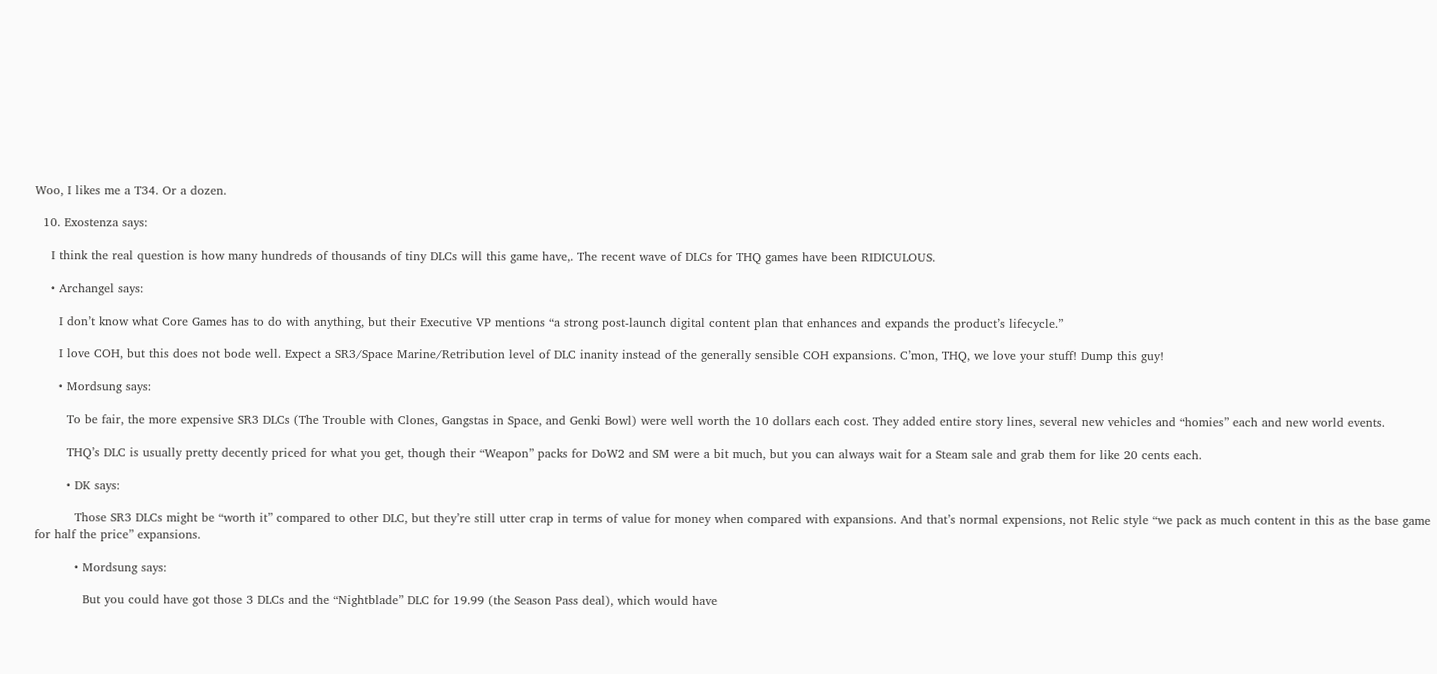Woo, I likes me a T34. Or a dozen.

  10. Exostenza says:

    I think the real question is how many hundreds of thousands of tiny DLCs will this game have,. The recent wave of DLCs for THQ games have been RIDICULOUS.

    • Archangel says:

      I don’t know what Core Games has to do with anything, but their Executive VP mentions “a strong post-launch digital content plan that enhances and expands the product’s lifecycle.”

      I love COH, but this does not bode well. Expect a SR3/Space Marine/Retribution level of DLC inanity instead of the generally sensible COH expansions. C’mon, THQ, we love your stuff! Dump this guy!

      • Mordsung says:

        To be fair, the more expensive SR3 DLCs (The Trouble with Clones, Gangstas in Space, and Genki Bowl) were well worth the 10 dollars each cost. They added entire story lines, several new vehicles and “homies” each and new world events.

        THQ’s DLC is usually pretty decently priced for what you get, though their “Weapon” packs for DoW2 and SM were a bit much, but you can always wait for a Steam sale and grab them for like 20 cents each.

        • DK says:

          Those SR3 DLCs might be “worth it” compared to other DLC, but they’re still utter crap in terms of value for money when compared with expansions. And that’s normal expensions, not Relic style “we pack as much content in this as the base game for half the price” expansions.

          • Mordsung says:

            But you could have got those 3 DLCs and the “Nightblade” DLC for 19.99 (the Season Pass deal), which would have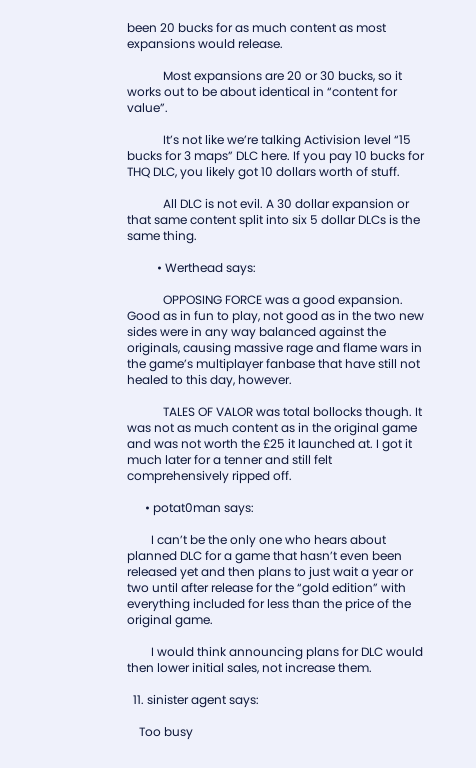been 20 bucks for as much content as most expansions would release.

            Most expansions are 20 or 30 bucks, so it works out to be about identical in “content for value”.

            It’s not like we’re talking Activision level “15 bucks for 3 maps” DLC here. If you pay 10 bucks for THQ DLC, you likely got 10 dollars worth of stuff.

            All DLC is not evil. A 30 dollar expansion or that same content split into six 5 dollar DLCs is the same thing.

          • Werthead says:

            OPPOSING FORCE was a good expansion. Good as in fun to play, not good as in the two new sides were in any way balanced against the originals, causing massive rage and flame wars in the game’s multiplayer fanbase that have still not healed to this day, however.

            TALES OF VALOR was total bollocks though. It was not as much content as in the original game and was not worth the £25 it launched at. I got it much later for a tenner and still felt comprehensively ripped off.

      • potat0man says:

        I can’t be the only one who hears about planned DLC for a game that hasn’t even been released yet and then plans to just wait a year or two until after release for the “gold edition” with everything included for less than the price of the original game.

        I would think announcing plans for DLC would then lower initial sales, not increase them.

  11. sinister agent says:

    Too busy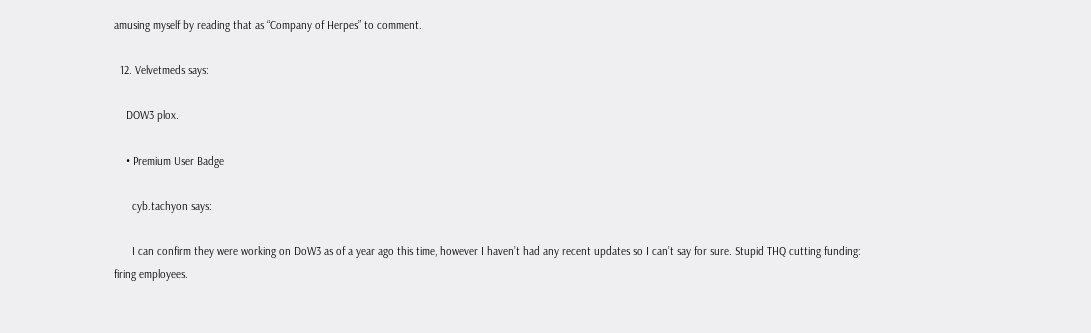amusing myself by reading that as “Company of Herpes” to comment.

  12. Velvetmeds says:

    DOW3 plox.

    • Premium User Badge

      cyb.tachyon says:

      I can confirm they were working on DoW3 as of a year ago this time, however I haven’t had any recent updates so I can’t say for sure. Stupid THQ cutting funding: firing employees.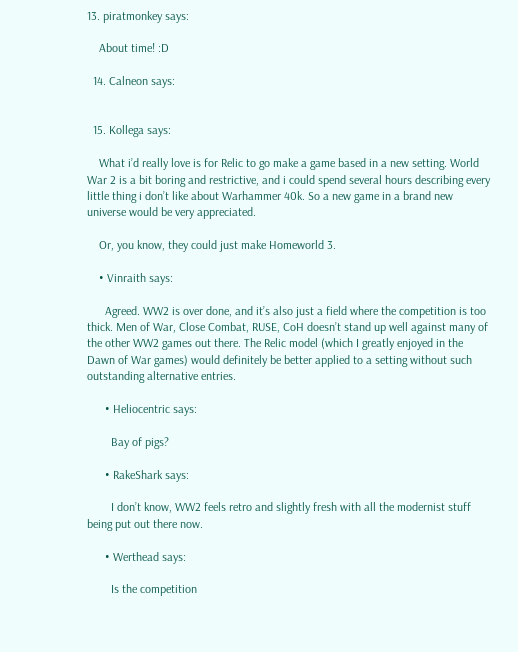13. piratmonkey says:

    About time! :D

  14. Calneon says:


  15. Kollega says:

    What i’d really love is for Relic to go make a game based in a new setting. World War 2 is a bit boring and restrictive, and i could spend several hours describing every little thing i don’t like about Warhammer 40k. So a new game in a brand new universe would be very appreciated.

    Or, you know, they could just make Homeworld 3.

    • Vinraith says:

      Agreed. WW2 is over done, and it’s also just a field where the competition is too thick. Men of War, Close Combat, RUSE, CoH doesn’t stand up well against many of the other WW2 games out there. The Relic model (which I greatly enjoyed in the Dawn of War games) would definitely be better applied to a setting without such outstanding alternative entries.

      • Heliocentric says:

        Bay of pigs?

      • RakeShark says:

        I don’t know, WW2 feels retro and slightly fresh with all the modernist stuff being put out there now.

      • Werthead says:

        Is the competition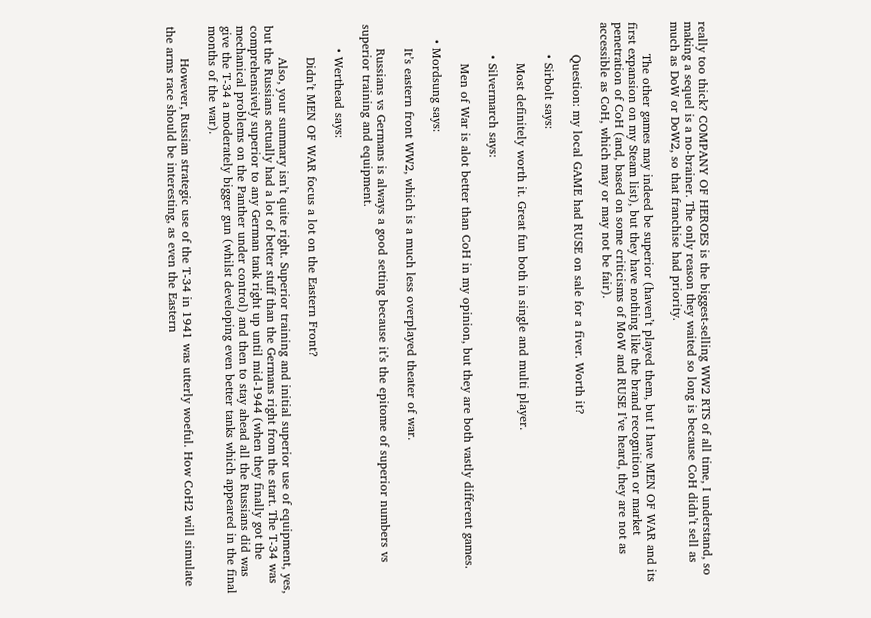really too thick? COMPANY OF HEROES is the biggest-selling WW2 RTS of all time, I understand, so making a sequel is a no-brainer. The only reason they waited so long is because CoH didn’t sell as much as DoW or DoW2, so that franchise had priority.

        The other games may indeed be superior (haven’t played them, but I have MEN OF WAR and its first expansion on my Steam list), but they have nothing like the brand recognition or market penetration of CoH (and, based on some criticisms of MoW and RUSE I’ve heard, they are not as accessible as CoH, which may or may not be fair).

        Question: my local GAME had RUSE on sale for a fiver. Worth it?

        • Sirbolt says:

          Most definitely worth it. Great fun both in single and multi player.

        • Silvermarch says:

          Men of War is alot better than CoH in my opinion, but they are both vastly different games.

    • Mordsung says:

      It’s eastern front WW2, which is a much less overplayed theater of war.

      Russians vs Germans is always a good setting because it’s the epitome of superior numbers vs superior training and equipment.

      • Werthead says:

        Didn’t MEN OF WAR focus a lot on the Eastern Front?

        Also, your summary isn’t quite right. Superior training and initial superior use of equipment, yes, but the Russians actually had a lot of better stuff than the Germans right from the start. The T-34 was comprehensively superior to any German tank right up until mid-1944 (when they finally got the mechanical problems on the Panther under control) and then to stay ahead all the Russians did was give the T-34 a moderately bigger gun (whilst developing even better tanks which appeared in the final months of the war).

        However, Russian strategic use of the T-34 in 1941 was utterly woeful. How CoH2 will simulate the arms race should be interesting, as even the Eastern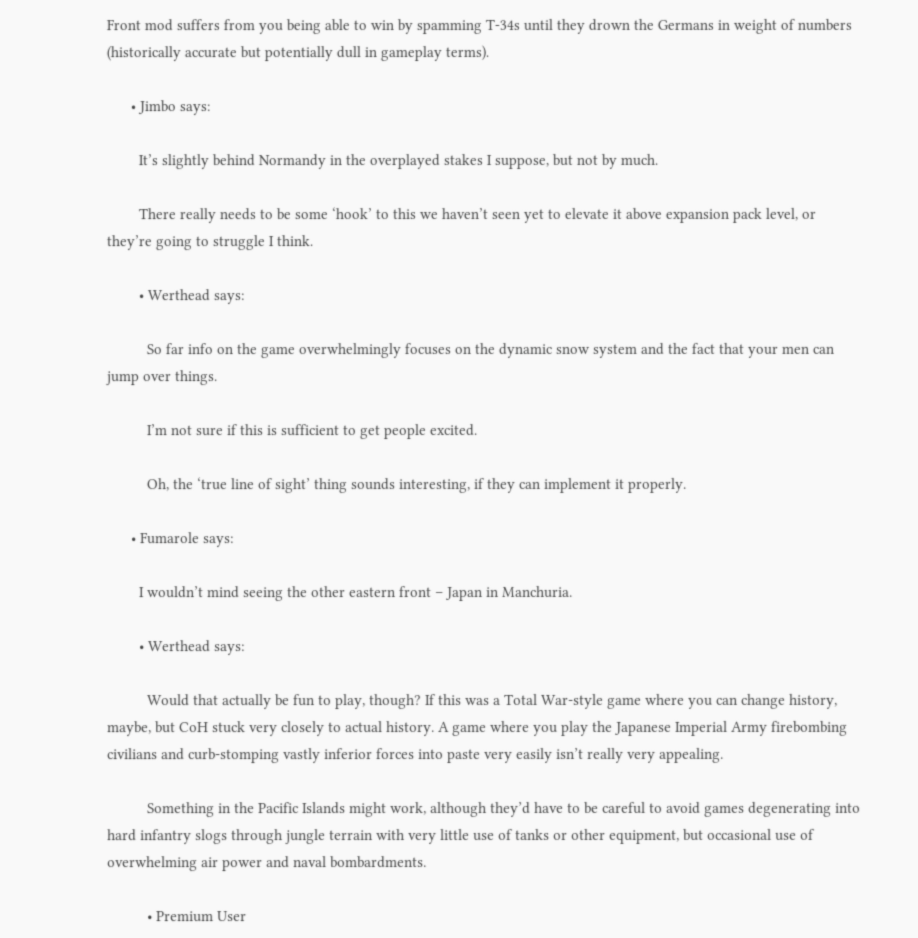Front mod suffers from you being able to win by spamming T-34s until they drown the Germans in weight of numbers (historically accurate but potentially dull in gameplay terms).

      • Jimbo says:

        It’s slightly behind Normandy in the overplayed stakes I suppose, but not by much.

        There really needs to be some ‘hook’ to this we haven’t seen yet to elevate it above expansion pack level, or they’re going to struggle I think.

        • Werthead says:

          So far info on the game overwhelmingly focuses on the dynamic snow system and the fact that your men can jump over things.

          I’m not sure if this is sufficient to get people excited.

          Oh, the ‘true line of sight’ thing sounds interesting, if they can implement it properly.

      • Fumarole says:

        I wouldn’t mind seeing the other eastern front – Japan in Manchuria.

        • Werthead says:

          Would that actually be fun to play, though? If this was a Total War-style game where you can change history, maybe, but CoH stuck very closely to actual history. A game where you play the Japanese Imperial Army firebombing civilians and curb-stomping vastly inferior forces into paste very easily isn’t really very appealing.

          Something in the Pacific Islands might work, although they’d have to be careful to avoid games degenerating into hard infantry slogs through jungle terrain with very little use of tanks or other equipment, but occasional use of overwhelming air power and naval bombardments.

          • Premium User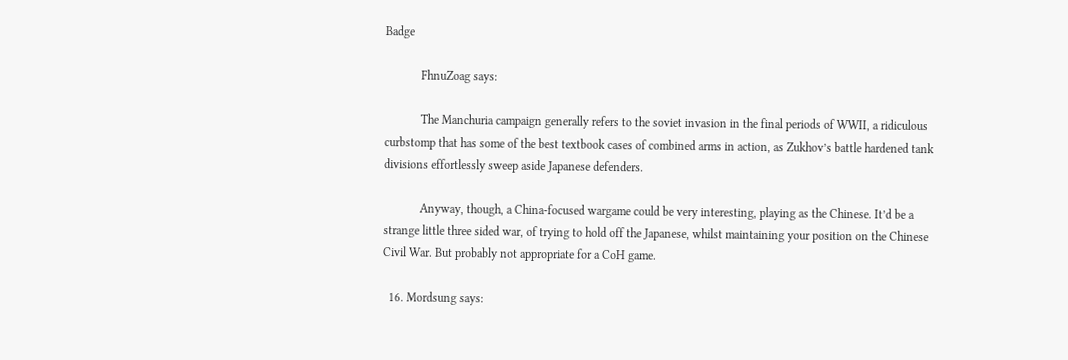Badge

            FhnuZoag says:

            The Manchuria campaign generally refers to the soviet invasion in the final periods of WWII, a ridiculous curbstomp that has some of the best textbook cases of combined arms in action, as Zukhov’s battle hardened tank divisions effortlessly sweep aside Japanese defenders.

            Anyway, though, a China-focused wargame could be very interesting, playing as the Chinese. It’d be a strange little three sided war, of trying to hold off the Japanese, whilst maintaining your position on the Chinese Civil War. But probably not appropriate for a CoH game.

  16. Mordsung says: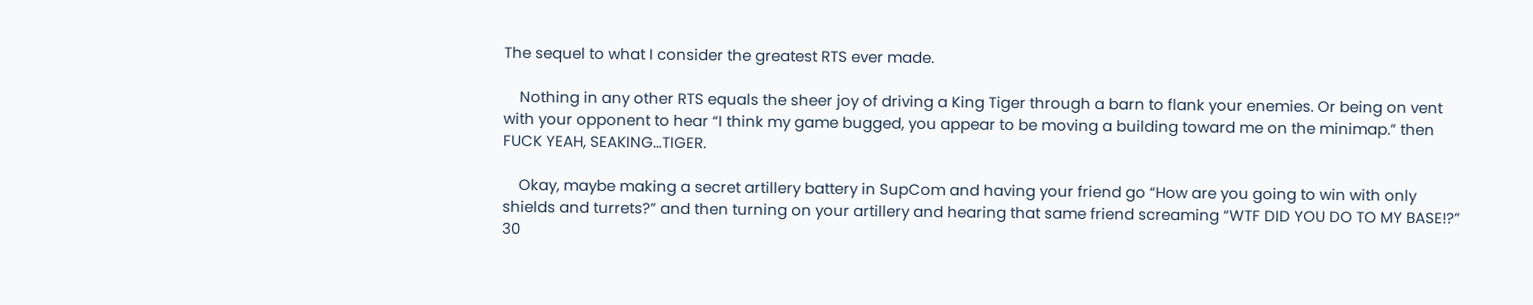The sequel to what I consider the greatest RTS ever made.

    Nothing in any other RTS equals the sheer joy of driving a King Tiger through a barn to flank your enemies. Or being on vent with your opponent to hear “I think my game bugged, you appear to be moving a building toward me on the minimap.” then FUCK YEAH, SEAKING…TIGER.

    Okay, maybe making a secret artillery battery in SupCom and having your friend go “How are you going to win with only shields and turrets?” and then turning on your artillery and hearing that same friend screaming “WTF DID YOU DO TO MY BASE!?” 30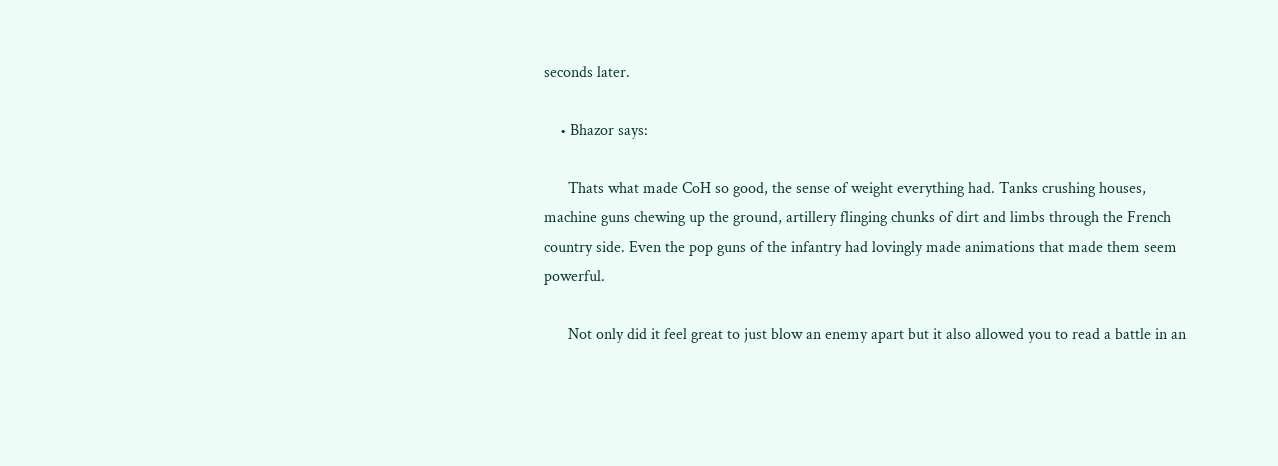seconds later.

    • Bhazor says:

      Thats what made CoH so good, the sense of weight everything had. Tanks crushing houses, machine guns chewing up the ground, artillery flinging chunks of dirt and limbs through the French country side. Even the pop guns of the infantry had lovingly made animations that made them seem powerful.

      Not only did it feel great to just blow an enemy apart but it also allowed you to read a battle in an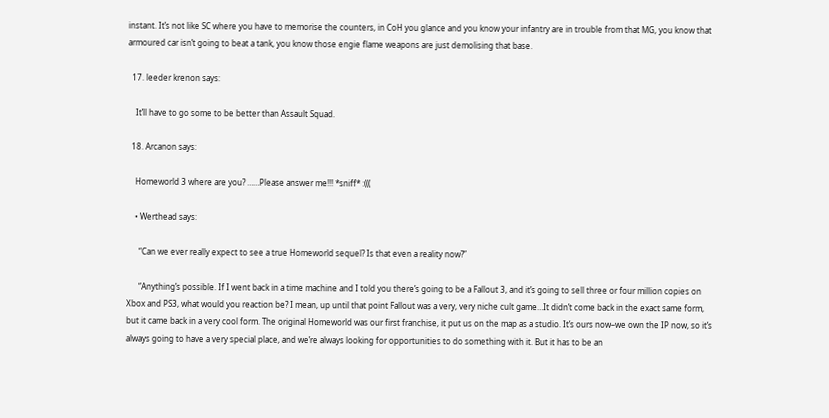instant. It’s not like SC where you have to memorise the counters, in CoH you glance and you know your infantry are in trouble from that MG, you know that armoured car isn’t going to beat a tank, you know those engie flame weapons are just demolising that base.

  17. leeder krenon says:

    It’ll have to go some to be better than Assault Squad.

  18. Arcanon says:

    Homeworld 3 where are you? ……Please answer me!!! *sniff* :(((

    • Werthead says:

      “Can we ever really expect to see a true Homeworld sequel? Is that even a reality now?”

      “Anything’s possible. If I went back in a time machine and I told you there’s going to be a Fallout 3, and it’s going to sell three or four million copies on Xbox and PS3, what would you reaction be? I mean, up until that point Fallout was a very, very niche cult game…It didn’t come back in the exact same form, but it came back in a very cool form. The original Homeworld was our first franchise, it put us on the map as a studio. It’s ours now–we own the IP now, so it’s always going to have a very special place, and we’re always looking for opportunities to do something with it. But it has to be an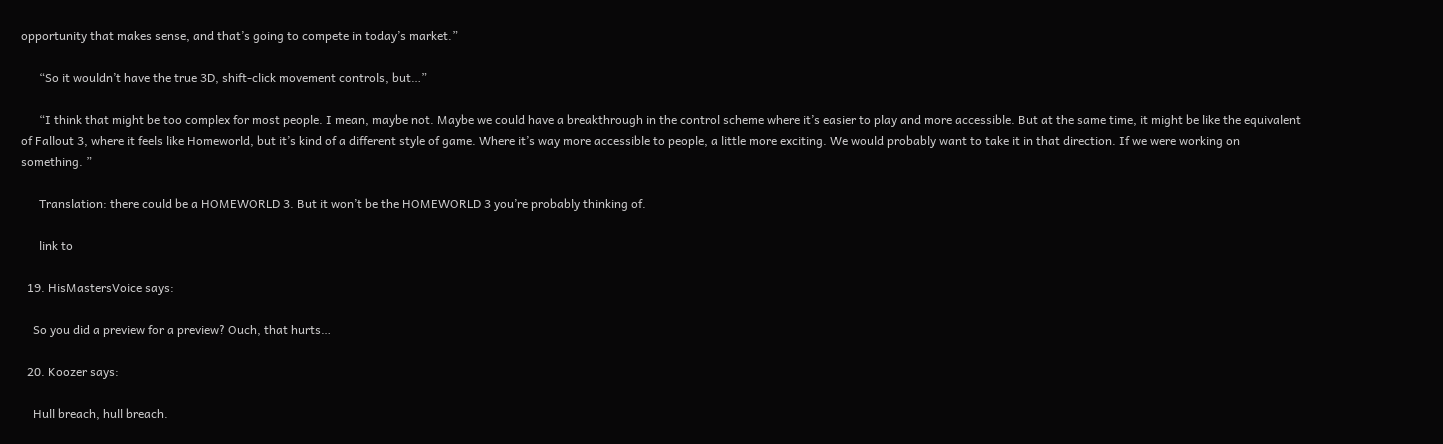opportunity that makes sense, and that’s going to compete in today’s market.”

      “So it wouldn’t have the true 3D, shift-click movement controls, but…”

      “I think that might be too complex for most people. I mean, maybe not. Maybe we could have a breakthrough in the control scheme where it’s easier to play and more accessible. But at the same time, it might be like the equivalent of Fallout 3, where it feels like Homeworld, but it’s kind of a different style of game. Where it’s way more accessible to people, a little more exciting. We would probably want to take it in that direction. If we were working on something. ”

      Translation: there could be a HOMEWORLD 3. But it won’t be the HOMEWORLD 3 you’re probably thinking of.

      link to

  19. HisMastersVoice says:

    So you did a preview for a preview? Ouch, that hurts…

  20. Koozer says:

    Hull breach, hull breach.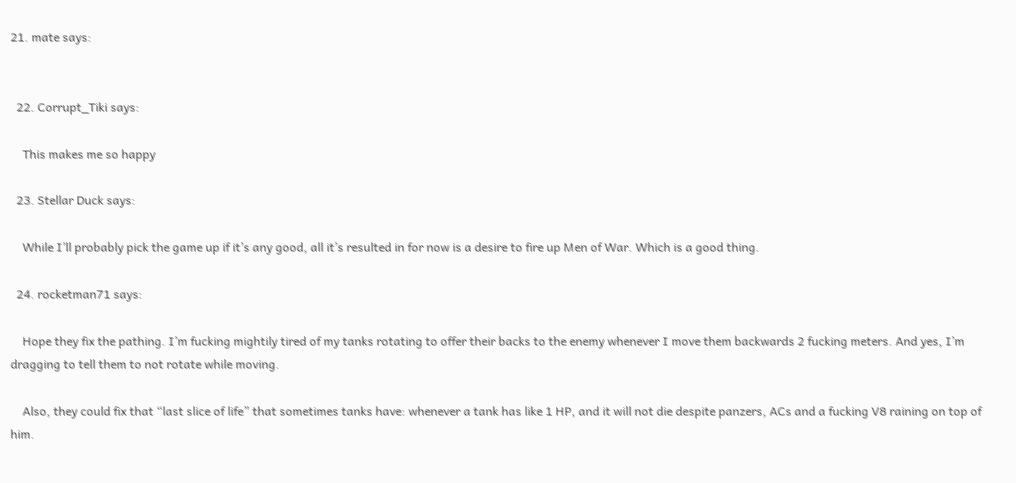21. mate says:


  22. Corrupt_Tiki says:

    This makes me so happy

  23. Stellar Duck says:

    While I’ll probably pick the game up if it’s any good, all it’s resulted in for now is a desire to fire up Men of War. Which is a good thing.

  24. rocketman71 says:

    Hope they fix the pathing. I’m fucking mightily tired of my tanks rotating to offer their backs to the enemy whenever I move them backwards 2 fucking meters. And yes, I’m dragging to tell them to not rotate while moving.

    Also, they could fix that “last slice of life” that sometimes tanks have: whenever a tank has like 1 HP, and it will not die despite panzers, ACs and a fucking V8 raining on top of him.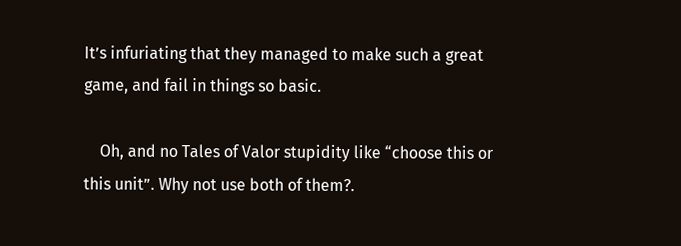It’s infuriating that they managed to make such a great game, and fail in things so basic.

    Oh, and no Tales of Valor stupidity like “choose this or this unit”. Why not use both of them?.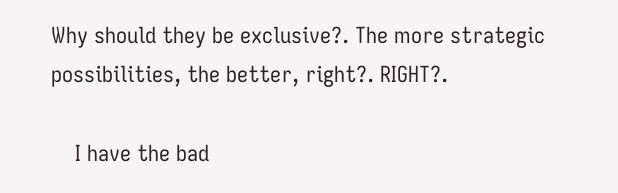Why should they be exclusive?. The more strategic possibilities, the better, right?. RIGHT?.

    I have the bad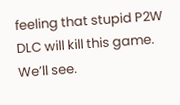feeling that stupid P2W DLC will kill this game. We’ll see.